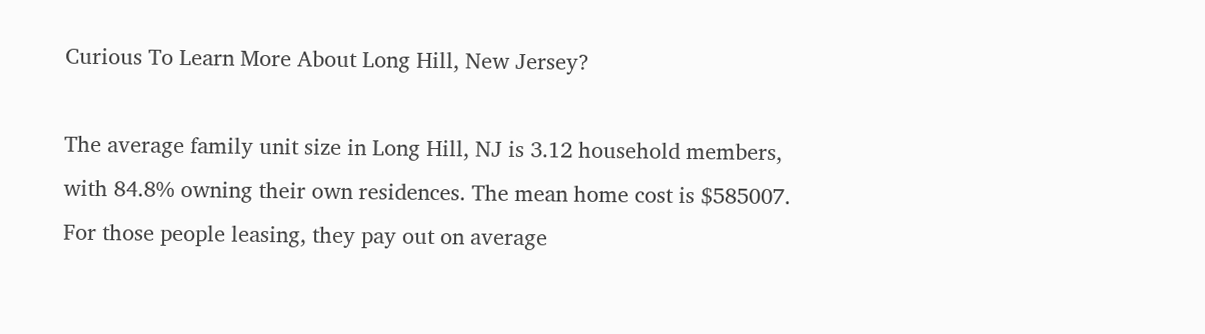Curious To Learn More About Long Hill, New Jersey?

The average family unit size in Long Hill, NJ is 3.12 household members, with 84.8% owning their own residences. The mean home cost is $585007. For those people leasing, they pay out on average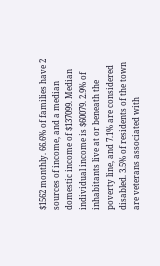$1562 monthly. 66.6% of families have 2 sources of income, and a median domestic income of $137099. Median individual income is $60079. 2.9% of inhabitants live at or beneath the poverty line, and 7.1% are considered disabled. 3.5% of residents of the town are veterans associated with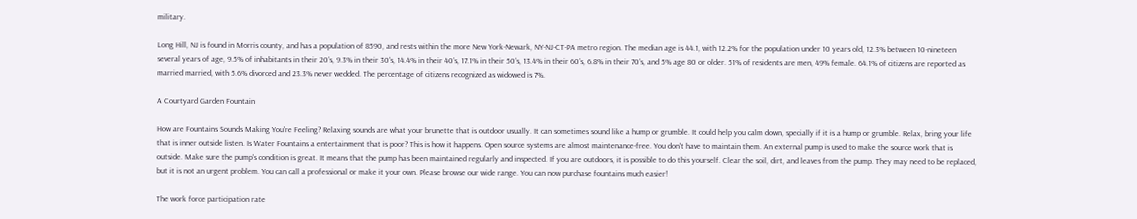military.

Long Hill, NJ is found in Morris county, and has a population of 8590, and rests within the more New York-Newark, NY-NJ-CT-PA metro region. The median age is 44.1, with 12.2% for the population under 10 years old, 12.3% between 10-nineteen several years of age, 9.5% of inhabitants in their 20’s, 9.3% in their 30's, 14.4% in their 40’s, 17.1% in their 50’s, 13.4% in their 60’s, 6.8% in their 70’s, and 5% age 80 or older. 51% of residents are men, 49% female. 64.1% of citizens are reported as married married, with 5.6% divorced and 23.3% never wedded. The percentage of citizens recognized as widowed is 7%.

A Courtyard Garden Fountain

How are Fountains Sounds Making You're Feeling? Relaxing sounds are what your brunette that is outdoor usually. It can sometimes sound like a hump or grumble. It could help you calm down, specially if it is a hump or grumble. Relax, bring your life that is inner outside listen. Is Water Fountains a entertainment that is poor? This is how it happens. Open source systems are almost maintenance-free. You don't have to maintain them. An external pump is used to make the source work that is outside. Make sure the pump's condition is great. It means that the pump has been maintained regularly and inspected. If you are outdoors, it is possible to do this yourself. Clear the soil, dirt, and leaves from the pump. They may need to be replaced, but it is not an urgent problem. You can call a professional or make it your own. Please browse our wide range. You can now purchase fountains much easier!

The work force participation rate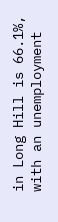in Long Hill is 66.1%, with an unemployment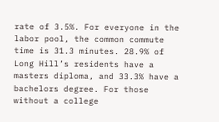rate of 3.5%. For everyone in the labor pool, the common commute time is 31.3 minutes. 28.9% of Long Hill’s residents have a masters diploma, and 33.3% have a bachelors degree. For those without a college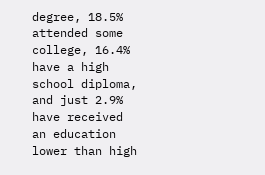degree, 18.5% attended some college, 16.4% have a high school diploma, and just 2.9% have received an education lower than high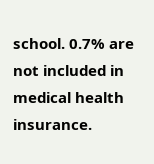school. 0.7% are not included in medical health insurance.